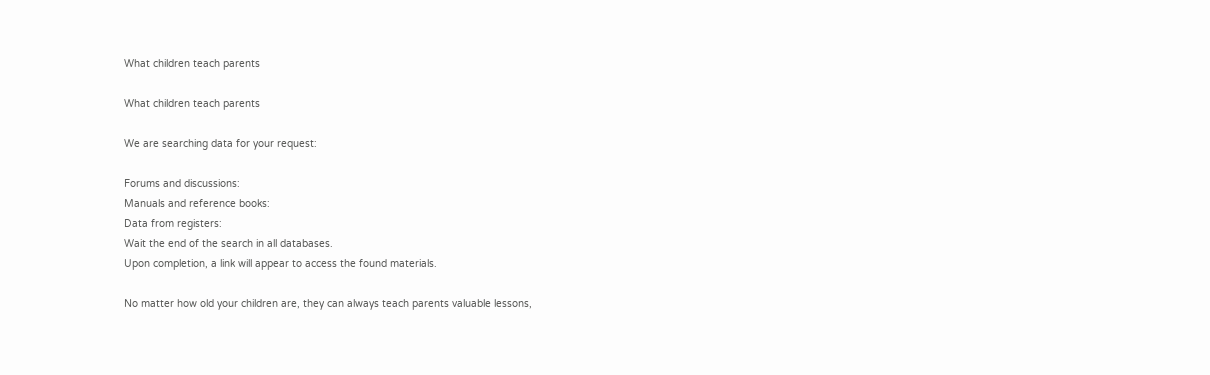What children teach parents

What children teach parents

We are searching data for your request:

Forums and discussions:
Manuals and reference books:
Data from registers:
Wait the end of the search in all databases.
Upon completion, a link will appear to access the found materials.

No matter how old your children are, they can always teach parents valuable lessons,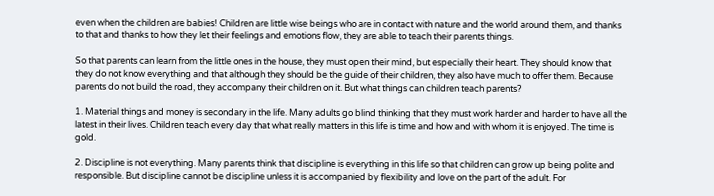even when the children are babies! Children are little wise beings who are in contact with nature and the world around them, and thanks to that and thanks to how they let their feelings and emotions flow, they are able to teach their parents things.

So that parents can learn from the little ones in the house, they must open their mind, but especially their heart. They should know that they do not know everything and that although they should be the guide of their children, they also have much to offer them. Because parents do not build the road, they accompany their children on it. But what things can children teach parents?

1. Material things and money is secondary in the life. Many adults go blind thinking that they must work harder and harder to have all the latest in their lives. Children teach every day that what really matters in this life is time and how and with whom it is enjoyed. The time is gold.

2. Discipline is not everything. Many parents think that discipline is everything in this life so that children can grow up being polite and responsible. But discipline cannot be discipline unless it is accompanied by flexibility and love on the part of the adult. For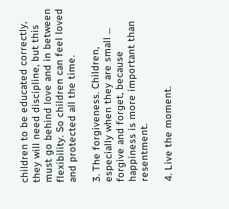children to be educated correctly, they will need discipline, but this must go behind love and in between flexibility. So children can feel loved and protected all the time.

3. The forgiveness. Children, especially when they are small ... forgive and forget, because happiness is more important than resentment.

4. Live the moment.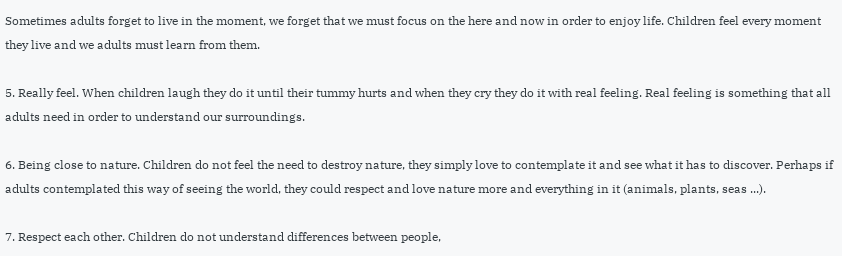Sometimes adults forget to live in the moment, we forget that we must focus on the here and now in order to enjoy life. Children feel every moment they live and we adults must learn from them.

5. Really feel. When children laugh they do it until their tummy hurts and when they cry they do it with real feeling. Real feeling is something that all adults need in order to understand our surroundings.

6. Being close to nature. Children do not feel the need to destroy nature, they simply love to contemplate it and see what it has to discover. Perhaps if adults contemplated this way of seeing the world, they could respect and love nature more and everything in it (animals, plants, seas ...).

7. Respect each other. Children do not understand differences between people,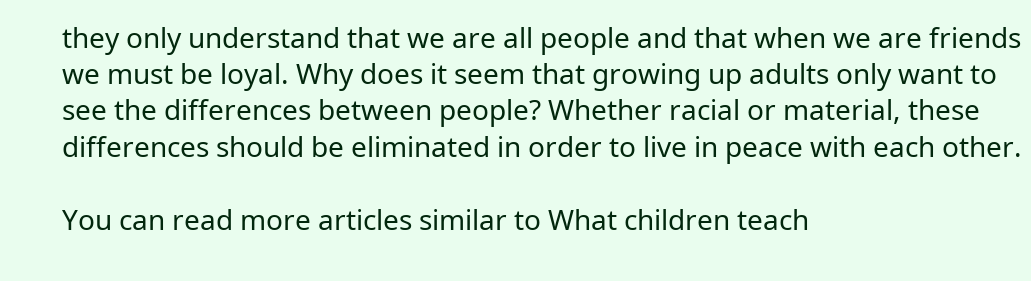they only understand that we are all people and that when we are friends we must be loyal. Why does it seem that growing up adults only want to see the differences between people? Whether racial or material, these differences should be eliminated in order to live in peace with each other.

You can read more articles similar to What children teach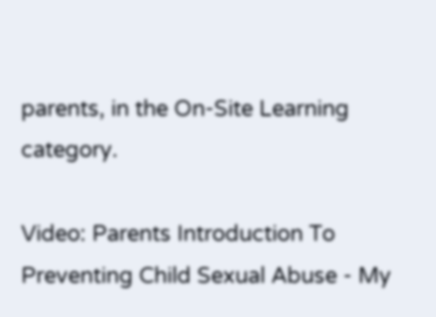parents, in the On-Site Learning category.

Video: Parents Introduction To Preventing Child Sexual Abuse - My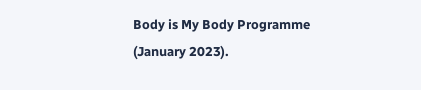Body is My Body Programme (January 2023).